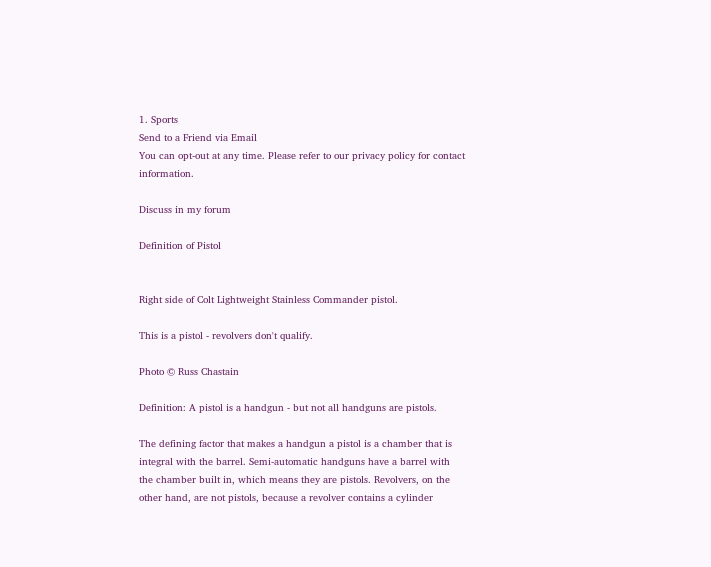1. Sports
Send to a Friend via Email
You can opt-out at any time. Please refer to our privacy policy for contact information.

Discuss in my forum

Definition of Pistol


Right side of Colt Lightweight Stainless Commander pistol.

This is a pistol - revolvers don't qualify.

Photo © Russ Chastain

Definition: A pistol is a handgun - but not all handguns are pistols.

The defining factor that makes a handgun a pistol is a chamber that is integral with the barrel. Semi-automatic handguns have a barrel with the chamber built in, which means they are pistols. Revolvers, on the other hand, are not pistols, because a revolver contains a cylinder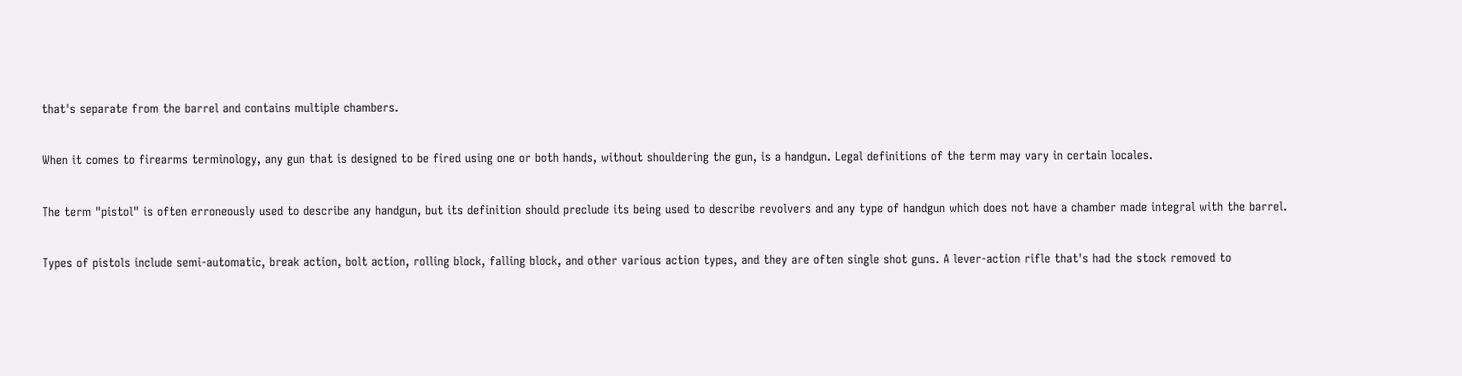that's separate from the barrel and contains multiple chambers.

When it comes to firearms terminology, any gun that is designed to be fired using one or both hands, without shouldering the gun, is a handgun. Legal definitions of the term may vary in certain locales.

The term "pistol" is often erroneously used to describe any handgun, but its definition should preclude its being used to describe revolvers and any type of handgun which does not have a chamber made integral with the barrel.

Types of pistols include semi-automatic, break action, bolt action, rolling block, falling block, and other various action types, and they are often single shot guns. A lever-action rifle that's had the stock removed to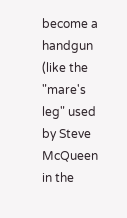become a handgun (like the "mare's leg" used by Steve McQueen in the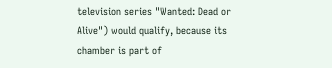television series "Wanted: Dead or Alive") would qualify, because its chamber is part of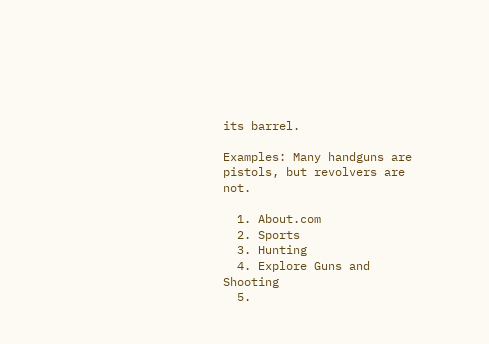its barrel.

Examples: Many handguns are pistols, but revolvers are not.

  1. About.com
  2. Sports
  3. Hunting
  4. Explore Guns and Shooting
  5.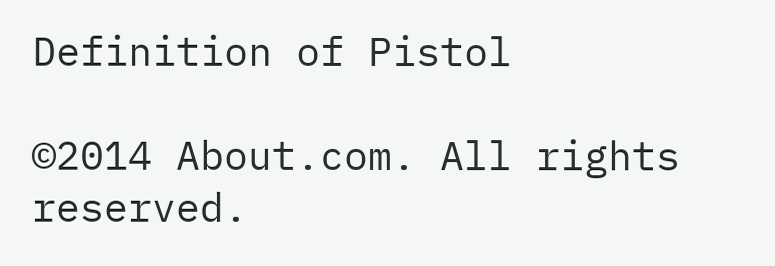Definition of Pistol

©2014 About.com. All rights reserved.